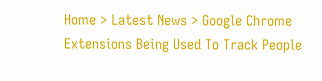Home > Latest News > Google Chrome Extensions Being Used To Track People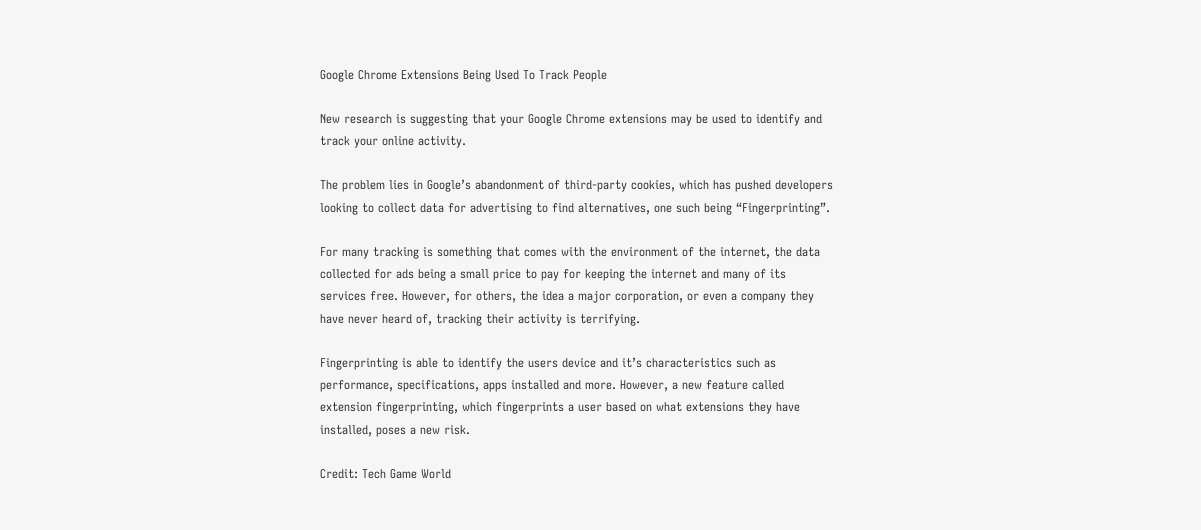Google Chrome Extensions Being Used To Track People

New research is suggesting that your Google Chrome extensions may be used to identify and track your online activity.

The problem lies in Google’s abandonment of third-party cookies, which has pushed developers looking to collect data for advertising to find alternatives, one such being “Fingerprinting”.

For many tracking is something that comes with the environment of the internet, the data collected for ads being a small price to pay for keeping the internet and many of its services free. However, for others, the idea a major corporation, or even a company they have never heard of, tracking their activity is terrifying.

Fingerprinting is able to identify the users device and it’s characteristics such as performance, specifications, apps installed and more. However, a new feature called extension fingerprinting, which fingerprints a user based on what extensions they have installed, poses a new risk.

Credit: Tech Game World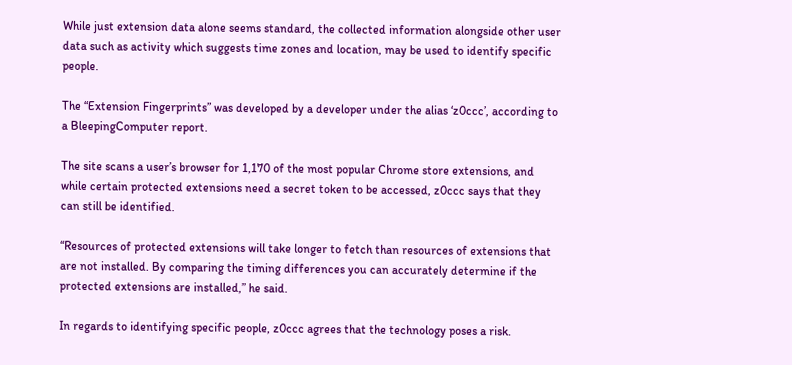While just extension data alone seems standard, the collected information alongside other user data such as activity which suggests time zones and location, may be used to identify specific people.

The “Extension Fingerprints” was developed by a developer under the alias ‘z0ccc’, according to a BleepingComputer report.

The site scans a user’s browser for 1,170 of the most popular Chrome store extensions, and while certain protected extensions need a secret token to be accessed, z0ccc says that they can still be identified.

“Resources of protected extensions will take longer to fetch than resources of extensions that are not installed. By comparing the timing differences you can accurately determine if the protected extensions are installed,” he said.

In regards to identifying specific people, z0ccc agrees that the technology poses a risk.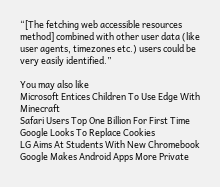“[The fetching web accessible resources method] combined with other user data (like user agents, timezones etc.) users could be very easily identified.”

You may also like
Microsoft Entices Children To Use Edge With Minecraft
Safari Users Top One Billion For First Time
Google Looks To Replace Cookies
LG Aims At Students With New Chromebook
Google Makes Android Apps More Private